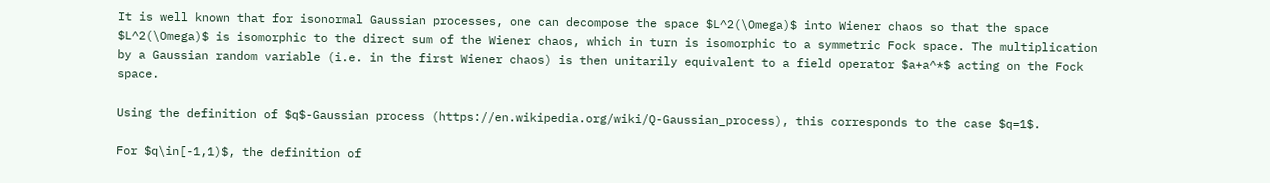It is well known that for isonormal Gaussian processes, one can decompose the space $L^2(\Omega)$ into Wiener chaos so that the space $L^2(\Omega)$ is isomorphic to the direct sum of the Wiener chaos, which in turn is isomorphic to a symmetric Fock space. The multiplication by a Gaussian random variable (i.e. in the first Wiener chaos) is then unitarily equivalent to a field operator $a+a^*$ acting on the Fock space.

Using the definition of $q$-Gaussian process (https://en.wikipedia.org/wiki/Q-Gaussian_process), this corresponds to the case $q=1$.

For $q\in[-1,1)$, the definition of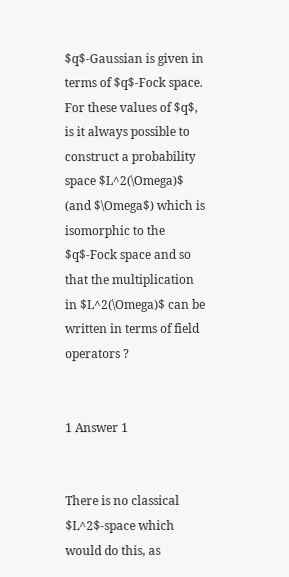$q$-Gaussian is given in terms of $q$-Fock space. For these values of $q$, is it always possible to construct a probability space $L^2(\Omega)$ (and $\Omega$) which is isomorphic to the $q$-Fock space and so that the multiplication in $L^2(\Omega)$ can be written in terms of field operators ?


1 Answer 1


There is no classical $L^2$-space which would do this, as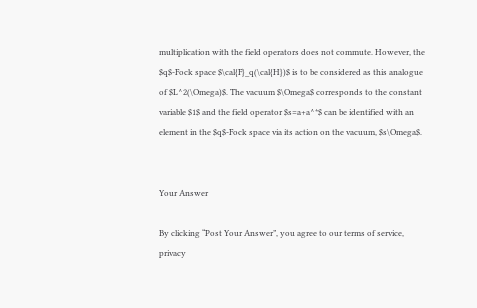multiplication with the field operators does not commute. However, the $q$-Fock space $\cal{F}_q(\cal{H})$ is to be considered as this analogue of $L^2(\Omega)$. The vacuum $\Omega$ corresponds to the constant variable $1$ and the field operator $s=a+a^*$ can be identified with an element in the $q$-Fock space via its action on the vacuum, $s\Omega$.


Your Answer

By clicking “Post Your Answer”, you agree to our terms of service, privacy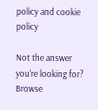policy and cookie policy

Not the answer you're looking for? Browse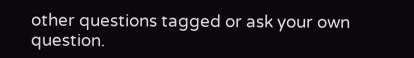other questions tagged or ask your own question.